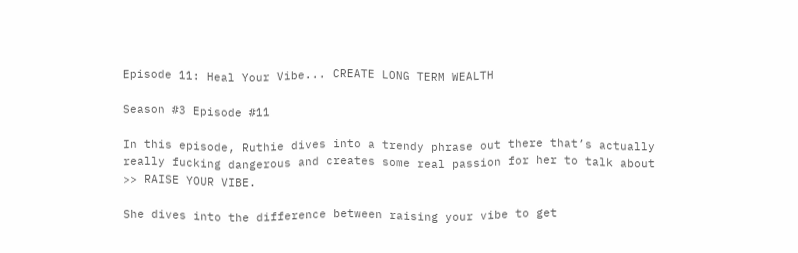Episode 11: Heal Your Vibe... CREATE LONG TERM WEALTH

Season #3 Episode #11

In this episode, Ruthie dives into a trendy phrase out there that’s actually really fucking dangerous and creates some real passion for her to talk about >> RAISE YOUR VIBE.

She dives into the difference between raising your vibe to get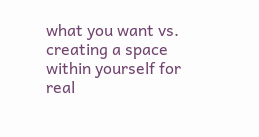what you want vs. creating a space within yourself for real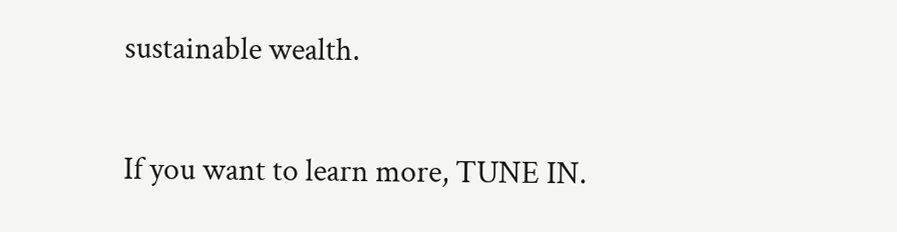sustainable wealth.

If you want to learn more, TUNE IN.